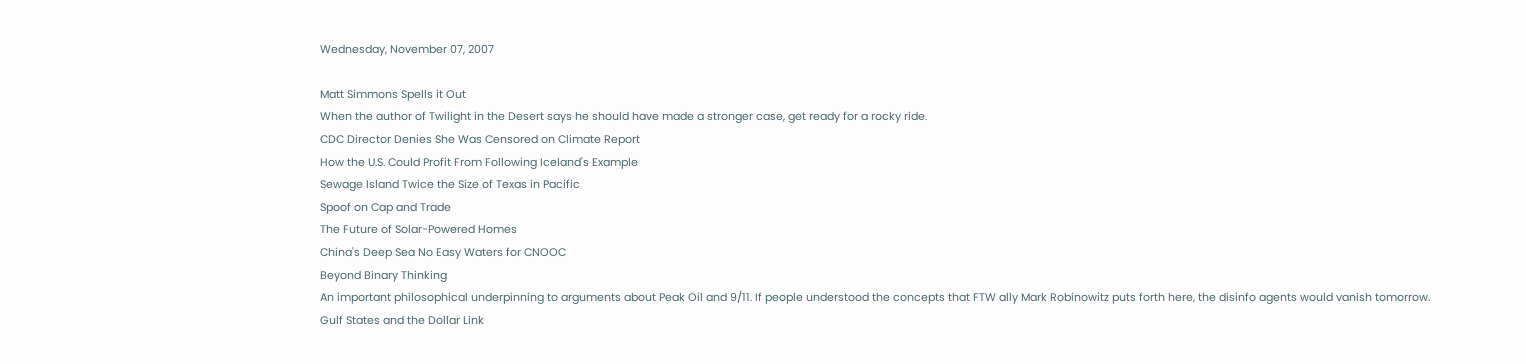Wednesday, November 07, 2007

Matt Simmons Spells it Out
When the author of Twilight in the Desert says he should have made a stronger case, get ready for a rocky ride.
CDC Director Denies She Was Censored on Climate Report
How the U.S. Could Profit From Following Iceland's Example
Sewage Island Twice the Size of Texas in Pacific
Spoof on Cap and Trade
The Future of Solar-Powered Homes
China's Deep Sea No Easy Waters for CNOOC
Beyond Binary Thinking
An important philosophical underpinning to arguments about Peak Oil and 9/11. If people understood the concepts that FTW ally Mark Robinowitz puts forth here, the disinfo agents would vanish tomorrow.
Gulf States and the Dollar Link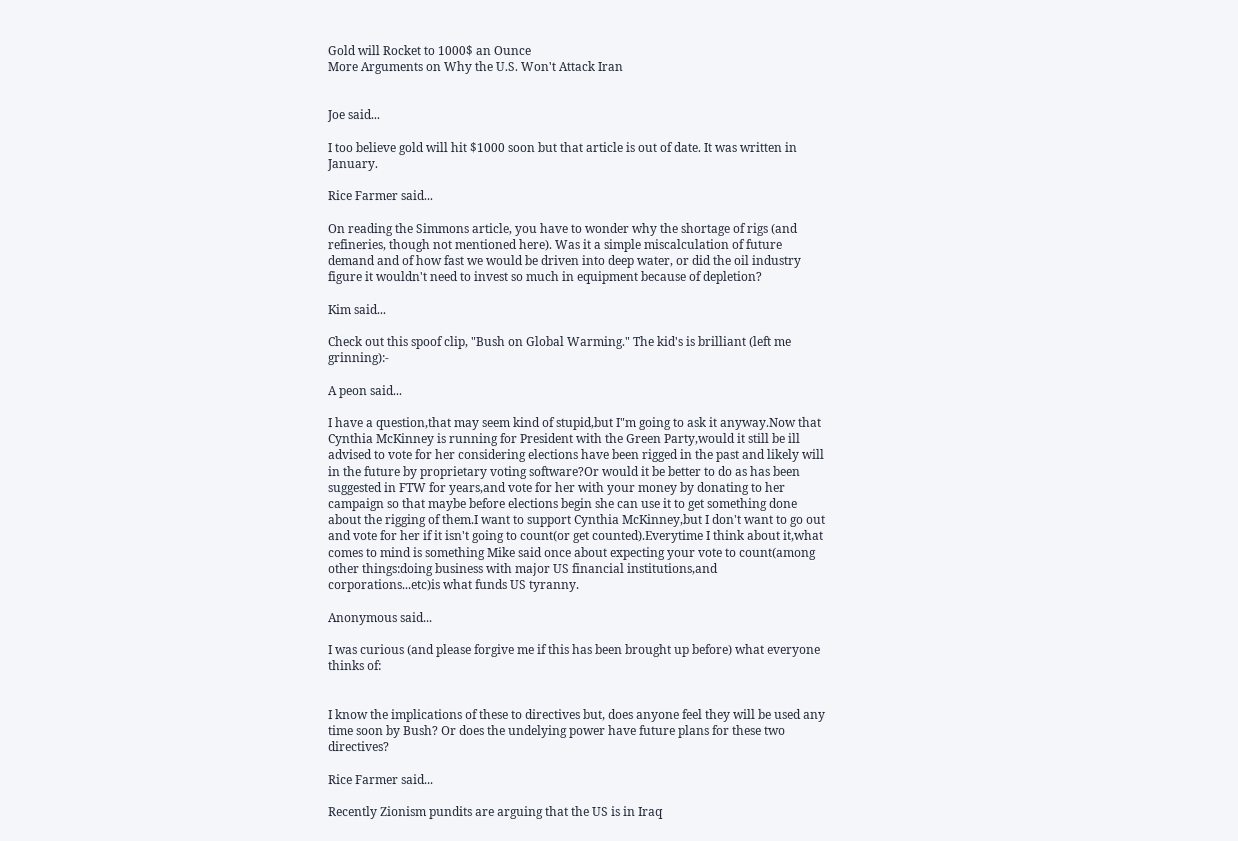Gold will Rocket to 1000$ an Ounce
More Arguments on Why the U.S. Won't Attack Iran


Joe said...

I too believe gold will hit $1000 soon but that article is out of date. It was written in January.

Rice Farmer said...

On reading the Simmons article, you have to wonder why the shortage of rigs (and refineries, though not mentioned here). Was it a simple miscalculation of future demand and of how fast we would be driven into deep water, or did the oil industry figure it wouldn't need to invest so much in equipment because of depletion?

Kim said...

Check out this spoof clip, "Bush on Global Warming." The kid's is brilliant (left me grinning):-

A peon said...

I have a question,that may seem kind of stupid,but I"m going to ask it anyway.Now that Cynthia McKinney is running for President with the Green Party,would it still be ill advised to vote for her considering elections have been rigged in the past and likely will in the future by proprietary voting software?Or would it be better to do as has been suggested in FTW for years,and vote for her with your money by donating to her campaign so that maybe before elections begin she can use it to get something done about the rigging of them.I want to support Cynthia McKinney,but I don't want to go out and vote for her if it isn't going to count(or get counted).Everytime I think about it,what comes to mind is something Mike said once about expecting your vote to count(among other things:doing business with major US financial institutions,and corporations...etc)is what funds US tyranny.

Anonymous said...

I was curious (and please forgive me if this has been brought up before) what everyone thinks of:


I know the implications of these to directives but, does anyone feel they will be used any time soon by Bush? Or does the undelying power have future plans for these two directives?

Rice Farmer said...

Recently Zionism pundits are arguing that the US is in Iraq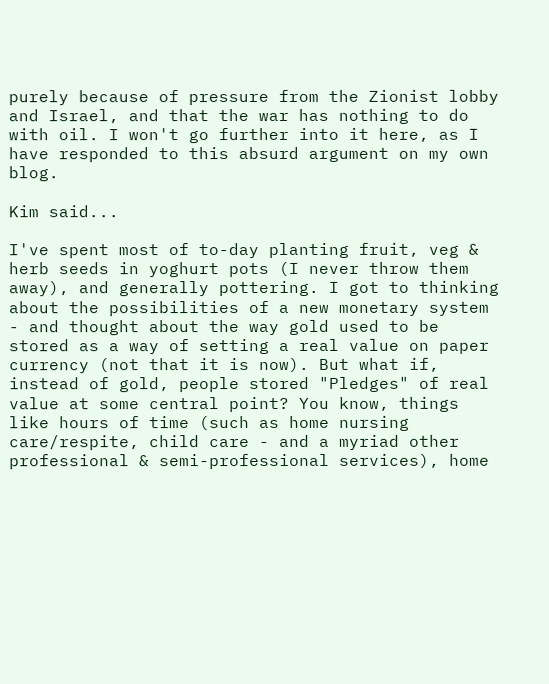purely because of pressure from the Zionist lobby and Israel, and that the war has nothing to do with oil. I won't go further into it here, as I have responded to this absurd argument on my own blog.

Kim said...

I've spent most of to-day planting fruit, veg & herb seeds in yoghurt pots (I never throw them away), and generally pottering. I got to thinking about the possibilities of a new monetary system - and thought about the way gold used to be stored as a way of setting a real value on paper currency (not that it is now). But what if, instead of gold, people stored "Pledges" of real value at some central point? You know, things like hours of time (such as home nursing care/respite, child care - and a myriad other professional & semi-professional services), home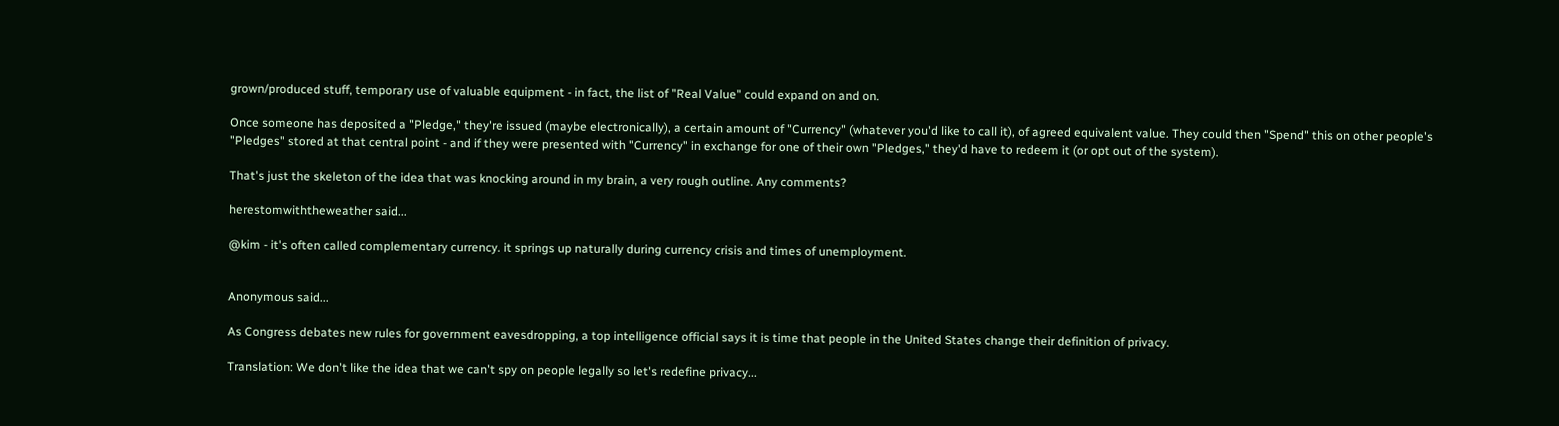grown/produced stuff, temporary use of valuable equipment - in fact, the list of "Real Value" could expand on and on.

Once someone has deposited a "Pledge," they're issued (maybe electronically), a certain amount of "Currency" (whatever you'd like to call it), of agreed equivalent value. They could then "Spend" this on other people's "Pledges" stored at that central point - and if they were presented with "Currency" in exchange for one of their own "Pledges," they'd have to redeem it (or opt out of the system).

That's just the skeleton of the idea that was knocking around in my brain, a very rough outline. Any comments?

herestomwiththeweather said...

@kim - it's often called complementary currency. it springs up naturally during currency crisis and times of unemployment.


Anonymous said...

As Congress debates new rules for government eavesdropping, a top intelligence official says it is time that people in the United States change their definition of privacy.

Translation: We don't like the idea that we can't spy on people legally so let's redefine privacy...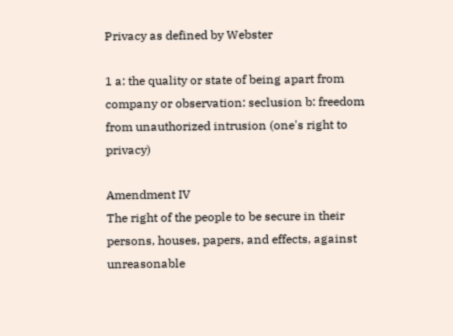Privacy as defined by Webster

1 a: the quality or state of being apart from company or observation: seclusion b: freedom from unauthorized intrusion (one's right to privacy)

Amendment IV
The right of the people to be secure in their persons, houses, papers, and effects, against unreasonable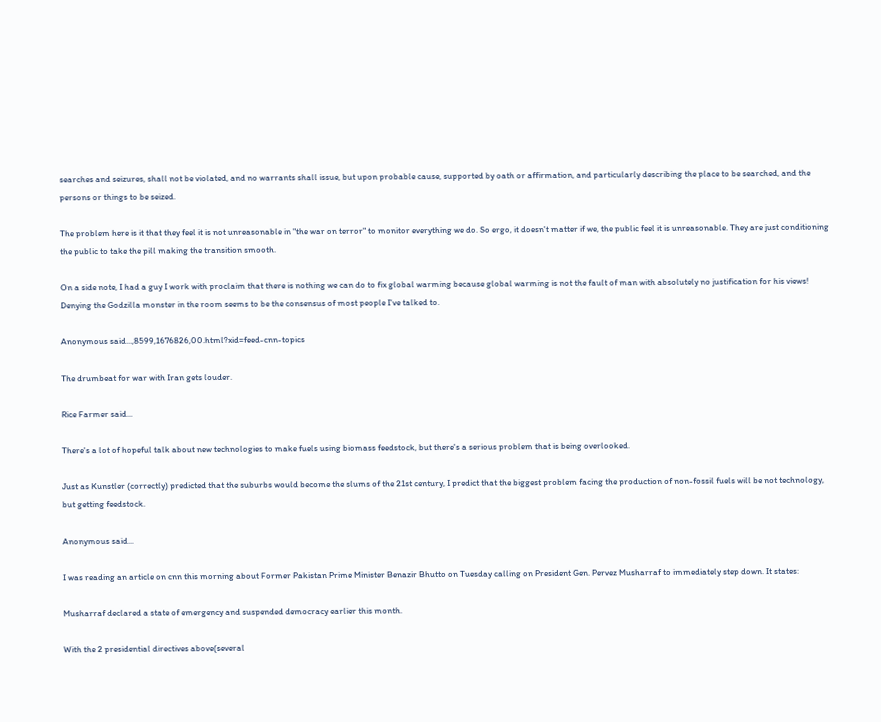searches and seizures, shall not be violated, and no warrants shall issue, but upon probable cause, supported by oath or affirmation, and particularly describing the place to be searched, and the persons or things to be seized.

The problem here is it that they feel it is not unreasonable in "the war on terror" to monitor everything we do. So ergo, it doesn't matter if we, the public feel it is unreasonable. They are just conditioning the public to take the pill making the transition smooth.

On a side note, I had a guy I work with proclaim that there is nothing we can do to fix global warming because global warming is not the fault of man with absolutely no justification for his views! Denying the Godzilla monster in the room seems to be the consensus of most people I've talked to.

Anonymous said...,8599,1676826,00.html?xid=feed-cnn-topics

The drumbeat for war with Iran gets louder.

Rice Farmer said...

There's a lot of hopeful talk about new technologies to make fuels using biomass feedstock, but there's a serious problem that is being overlooked.

Just as Kunstler (correctly) predicted that the suburbs would become the slums of the 21st century, I predict that the biggest problem facing the production of non-fossil fuels will be not technology, but getting feedstock.

Anonymous said...

I was reading an article on cnn this morning about Former Pakistan Prime Minister Benazir Bhutto on Tuesday calling on President Gen. Pervez Musharraf to immediately step down. It states:

Musharraf declared a state of emergency and suspended democracy earlier this month.

With the 2 presidential directives above(several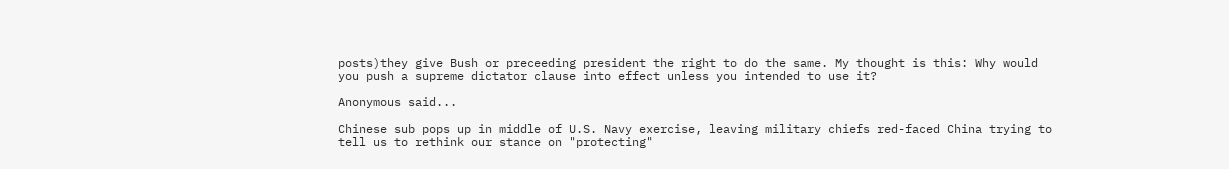posts)they give Bush or preceeding president the right to do the same. My thought is this: Why would you push a supreme dictator clause into effect unless you intended to use it?

Anonymous said...

Chinese sub pops up in middle of U.S. Navy exercise, leaving military chiefs red-faced China trying to tell us to rethink our stance on "protecting"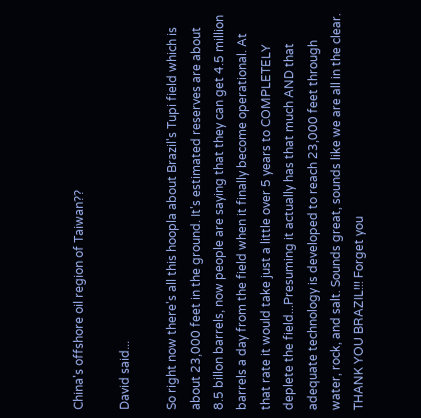China's offshore oil region of Taiwan??

David said...

So right now there's all this hoopla about Brazil's Tupi field which is about 23,000 feet in the ground. It's estimated reserves are about 8.5 billon barrels, now people are saying that they can get 4.5 million barrels a day from the field when it finally become operational. At that rate it would take just a little over 5 years to COMPLETELY deplete the field...Presuming it actually has that much AND that adequate technology is developed to reach 23,000 feet through water, rock, and salt. Sounds great, sounds like we are all in the clear. THANK YOU BRAZIL!!! Forget you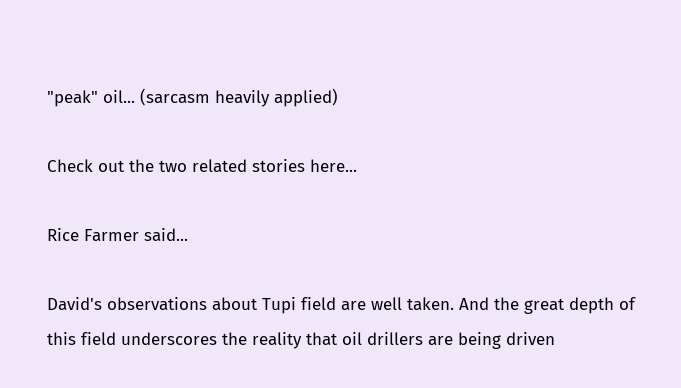"peak" oil... (sarcasm heavily applied)

Check out the two related stories here...

Rice Farmer said...

David's observations about Tupi field are well taken. And the great depth of this field underscores the reality that oil drillers are being driven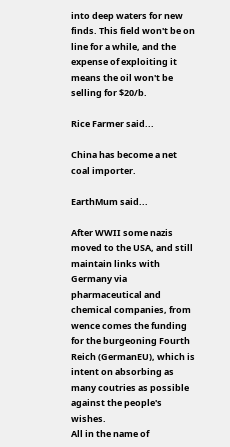into deep waters for new finds. This field won't be on line for a while, and the expense of exploiting it means the oil won't be selling for $20/b.

Rice Farmer said...

China has become a net coal importer.

EarthMum said...

After WWII some nazis moved to the USA, and still maintain links with Germany via pharmaceutical and chemical companies, from wence comes the funding for the burgeoning Fourth Reich (GermanEU), which is intent on absorbing as many coutries as possible against the people's wishes.
All in the name of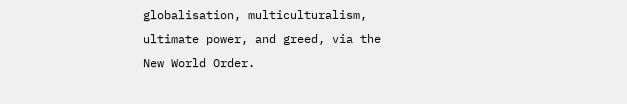globalisation, multiculturalism, ultimate power, and greed, via the New World Order.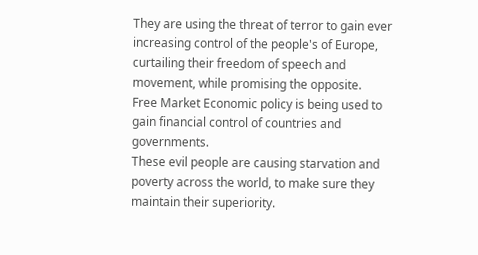They are using the threat of terror to gain ever increasing control of the people's of Europe, curtailing their freedom of speech and movement, while promising the opposite.
Free Market Economic policy is being used to gain financial control of countries and governments.
These evil people are causing starvation and poverty across the world, to make sure they maintain their superiority.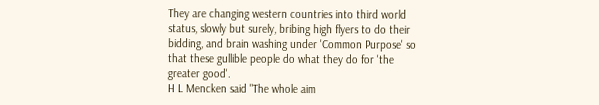They are changing western countries into third world status, slowly but surely, bribing high flyers to do their bidding, and brain washing under 'Common Purpose' so that these gullible people do what they do for 'the greater good'.
H L Mencken said "The whole aim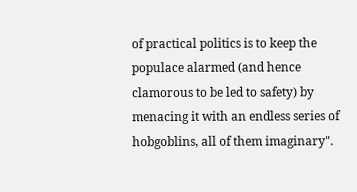of practical politics is to keep the populace alarmed (and hence clamorous to be led to safety) by menacing it with an endless series of hobgoblins, all of them imaginary".